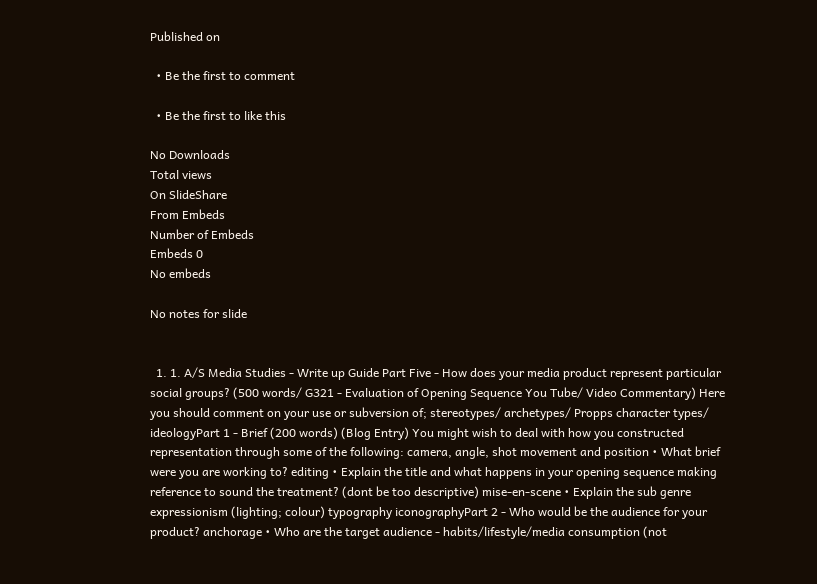Published on

  • Be the first to comment

  • Be the first to like this

No Downloads
Total views
On SlideShare
From Embeds
Number of Embeds
Embeds 0
No embeds

No notes for slide


  1. 1. A/S Media Studies - Write up Guide Part Five - How does your media product represent particular social groups? (500 words/ G321 - Evaluation of Opening Sequence You Tube/ Video Commentary) Here you should comment on your use or subversion of; stereotypes/ archetypes/ Propps character types/ ideologyPart 1 - Brief (200 words) (Blog Entry) You might wish to deal with how you constructed representation through some of the following: camera, angle, shot movement and position • What brief were you are working to? editing • Explain the title and what happens in your opening sequence making reference to sound the treatment? (dont be too descriptive) mise-en-scene • Explain the sub genre expressionism (lighting; colour) typography iconographyPart 2 - Who would be the audience for your product? anchorage • Who are the target audience - habits/lifestyle/media consumption (not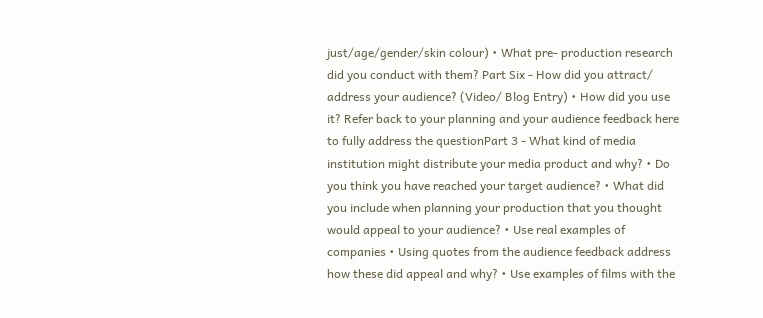just/age/gender/skin colour) • What pre- production research did you conduct with them? Part Six - How did you attract/ address your audience? (Video/ Blog Entry) • How did you use it? Refer back to your planning and your audience feedback here to fully address the questionPart 3 - What kind of media institution might distribute your media product and why? • Do you think you have reached your target audience? • What did you include when planning your production that you thought would appeal to your audience? • Use real examples of companies • Using quotes from the audience feedback address how these did appeal and why? • Use examples of films with the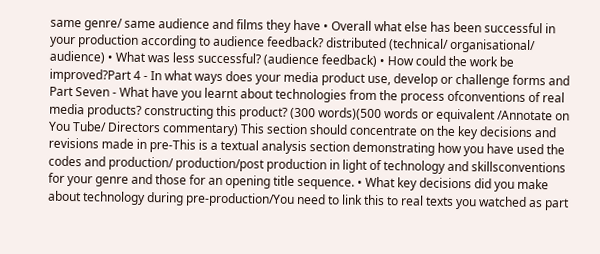same genre/ same audience and films they have • Overall what else has been successful in your production according to audience feedback? distributed (technical/ organisational/ audience) • What was less successful? (audience feedback) • How could the work be improved?Part 4 - In what ways does your media product use, develop or challenge forms and Part Seven - What have you learnt about technologies from the process ofconventions of real media products? constructing this product? (300 words)(500 words or equivalent /Annotate on You Tube/ Directors commentary) This section should concentrate on the key decisions and revisions made in pre-This is a textual analysis section demonstrating how you have used the codes and production/ production/post production in light of technology and skillsconventions for your genre and those for an opening title sequence. • What key decisions did you make about technology during pre-production/You need to link this to real texts you watched as part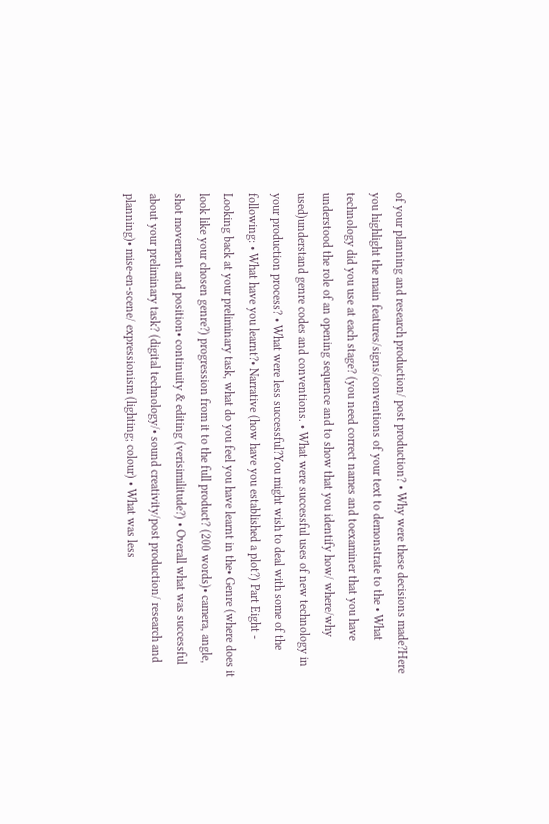of your planning and research production/ post production? • Why were these decisions made?Here you highlight the main features/signs/conventions of your text to demonstrate to the • What technology did you use at each stage? (you need correct names and toexaminer that you have understood the role of an opening sequence and to show that you identify how/ where/why used)understand genre codes and conventions. • What were successful uses of new technology in your production process? • What were less successful?You might wish to deal with some of the following: • What have you learnt?• Narrative (how have you established a plot?) Part Eight - Looking back at your preliminary task, what do you feel you have learnt in the• Genre (where does it look like your chosen genre?) progression from it to the full product? (200 words)• camera, angle, shot movement and position• continuity & editing (verisimilitude?) • Overall what was successful about your preliminary task? (digital technology/• sound creativity/post production/ research and planning)• mise-en-scene/ expressionism (lighting; colour) • What was less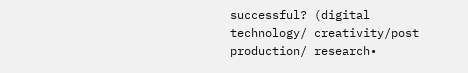successful? (digital technology/ creativity/post production/ research•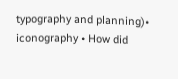typography and planning)• iconography • How did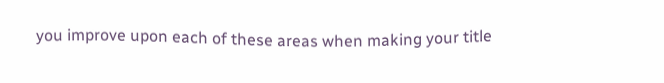you improve upon each of these areas when making your title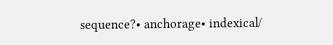sequence?• anchorage• indexical/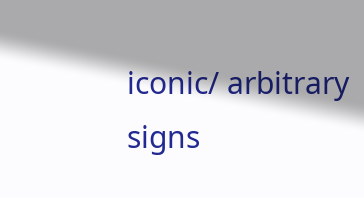iconic/ arbitrary signs